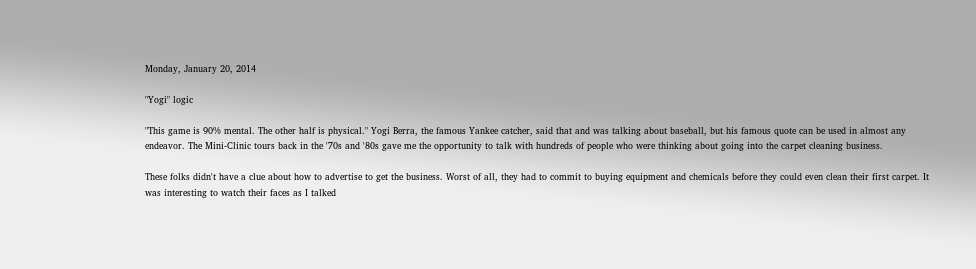Monday, January 20, 2014

"Yogi" logic

"This game is 90% mental. The other half is physical." Yogi Berra, the famous Yankee catcher, said that and was talking about baseball, but his famous quote can be used in almost any endeavor. The Mini-Clinic tours back in the '70s and '80s gave me the opportunity to talk with hundreds of people who were thinking about going into the carpet cleaning business.

These folks didn't have a clue about how to advertise to get the business. Worst of all, they had to commit to buying equipment and chemicals before they could even clean their first carpet. It was interesting to watch their faces as I talked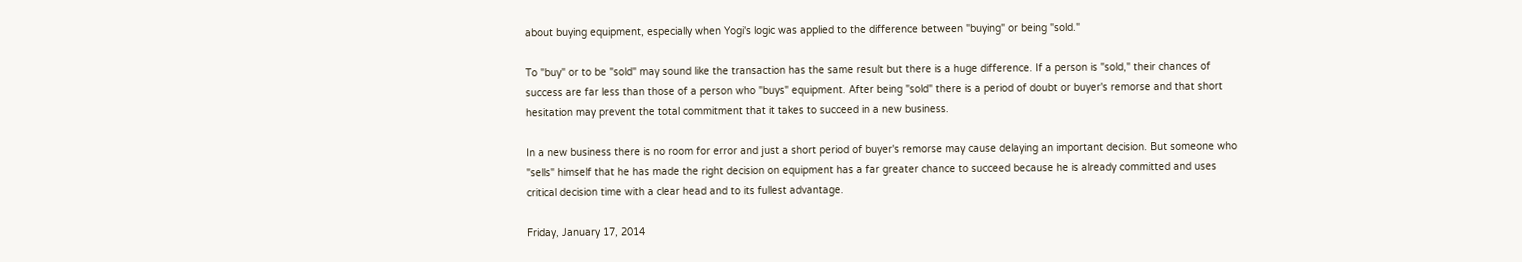about buying equipment, especially when Yogi's logic was applied to the difference between "buying" or being "sold."

To "buy" or to be "sold" may sound like the transaction has the same result but there is a huge difference. If a person is "sold," their chances of success are far less than those of a person who "buys" equipment. After being "sold" there is a period of doubt or buyer's remorse and that short hesitation may prevent the total commitment that it takes to succeed in a new business.

In a new business there is no room for error and just a short period of buyer's remorse may cause delaying an important decision. But someone who "sells" himself that he has made the right decision on equipment has a far greater chance to succeed because he is already committed and uses critical decision time with a clear head and to its fullest advantage.

Friday, January 17, 2014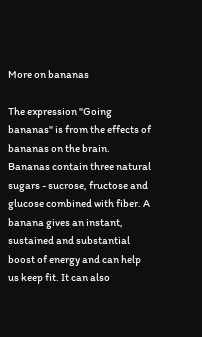More on bananas

The expression "Going bananas" is from the effects of bananas on the brain. Bananas contain three natural sugars - sucrose, fructose and glucose combined with fiber. A banana gives an instant, sustained and substantial boost of energy and can help us keep fit. It can also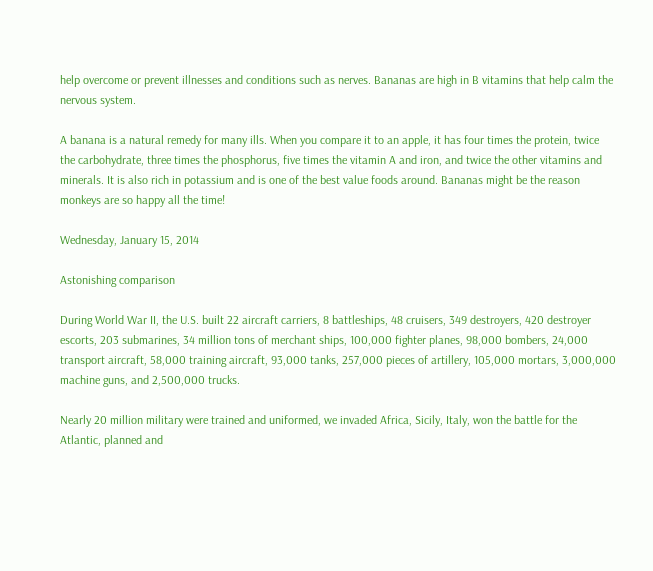help overcome or prevent illnesses and conditions such as nerves. Bananas are high in B vitamins that help calm the nervous system.

A banana is a natural remedy for many ills. When you compare it to an apple, it has four times the protein, twice the carbohydrate, three times the phosphorus, five times the vitamin A and iron, and twice the other vitamins and minerals. It is also rich in potassium and is one of the best value foods around. Bananas might be the reason monkeys are so happy all the time!

Wednesday, January 15, 2014

Astonishing comparison

During World War II, the U.S. built 22 aircraft carriers, 8 battleships, 48 cruisers, 349 destroyers, 420 destroyer escorts, 203 submarines, 34 million tons of merchant ships, 100,000 fighter planes, 98,000 bombers, 24,000 transport aircraft, 58,000 training aircraft, 93,000 tanks, 257,000 pieces of artillery, 105,000 mortars, 3,000,000 machine guns, and 2,500,000 trucks.

Nearly 20 million military were trained and uniformed, we invaded Africa, Sicily, Italy, won the battle for the Atlantic, planned and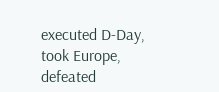executed D-Day, took Europe, defeated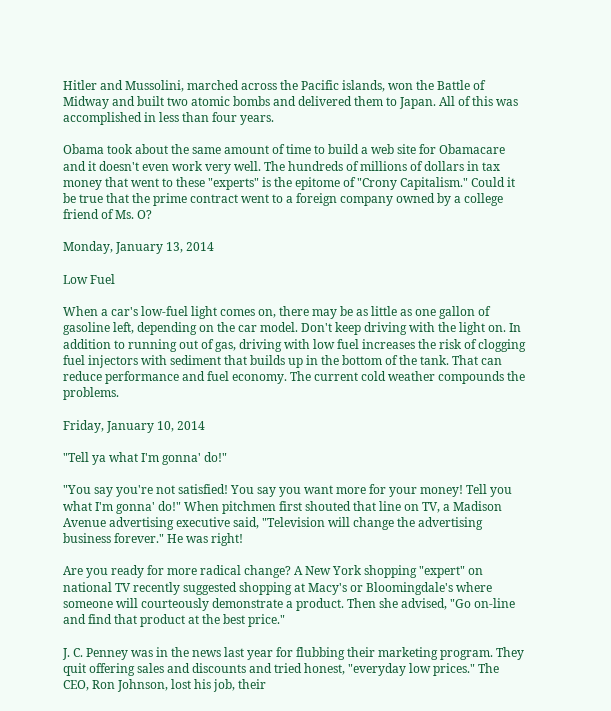Hitler and Mussolini, marched across the Pacific islands, won the Battle of Midway and built two atomic bombs and delivered them to Japan. All of this was accomplished in less than four years.

Obama took about the same amount of time to build a web site for Obamacare and it doesn't even work very well. The hundreds of millions of dollars in tax money that went to these "experts" is the epitome of "Crony Capitalism." Could it be true that the prime contract went to a foreign company owned by a college friend of Ms. O?

Monday, January 13, 2014

Low Fuel

When a car's low-fuel light comes on, there may be as little as one gallon of gasoline left, depending on the car model. Don't keep driving with the light on. In addition to running out of gas, driving with low fuel increases the risk of clogging fuel injectors with sediment that builds up in the bottom of the tank. That can reduce performance and fuel economy. The current cold weather compounds the problems.

Friday, January 10, 2014

"Tell ya what I'm gonna' do!"

"You say you're not satisfied! You say you want more for your money! Tell you what I'm gonna' do!" When pitchmen first shouted that line on TV, a Madison Avenue advertising executive said, "Television will change the advertising business forever." He was right!

Are you ready for more radical change? A New York shopping "expert" on national TV recently suggested shopping at Macy's or Bloomingdale's where someone will courteously demonstrate a product. Then she advised, "Go on-line and find that product at the best price."

J. C. Penney was in the news last year for flubbing their marketing program. They quit offering sales and discounts and tried honest, "everyday low prices." The CEO, Ron Johnson, lost his job, their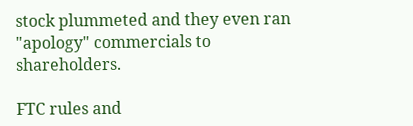stock plummeted and they even ran "apology" commercials to shareholders.

FTC rules and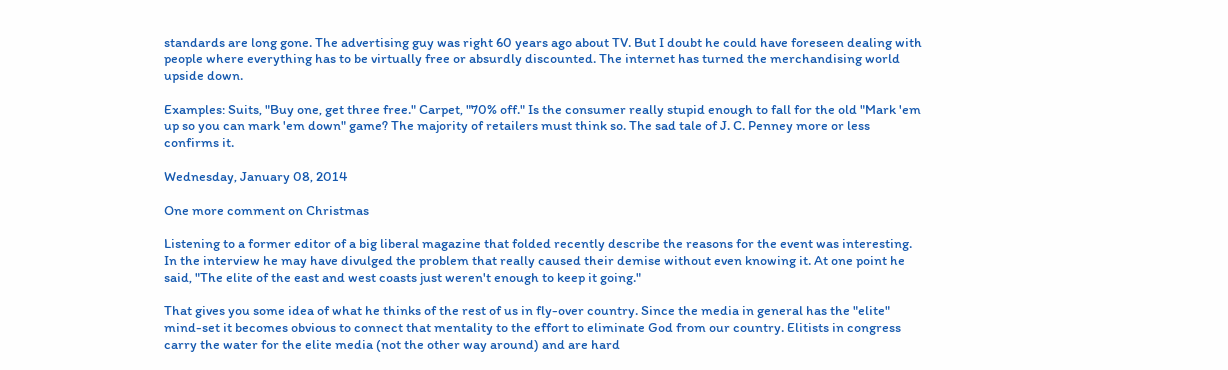standards are long gone. The advertising guy was right 60 years ago about TV. But I doubt he could have foreseen dealing with people where everything has to be virtually free or absurdly discounted. The internet has turned the merchandising world upside down.

Examples: Suits, "Buy one, get three free." Carpet, "70% off." Is the consumer really stupid enough to fall for the old "Mark 'em up so you can mark 'em down" game? The majority of retailers must think so. The sad tale of J. C. Penney more or less confirms it.

Wednesday, January 08, 2014

One more comment on Christmas

Listening to a former editor of a big liberal magazine that folded recently describe the reasons for the event was interesting. In the interview he may have divulged the problem that really caused their demise without even knowing it. At one point he said, "The elite of the east and west coasts just weren't enough to keep it going."

That gives you some idea of what he thinks of the rest of us in fly-over country. Since the media in general has the "elite" mind-set it becomes obvious to connect that mentality to the effort to eliminate God from our country. Elitists in congress carry the water for the elite media (not the other way around) and are hard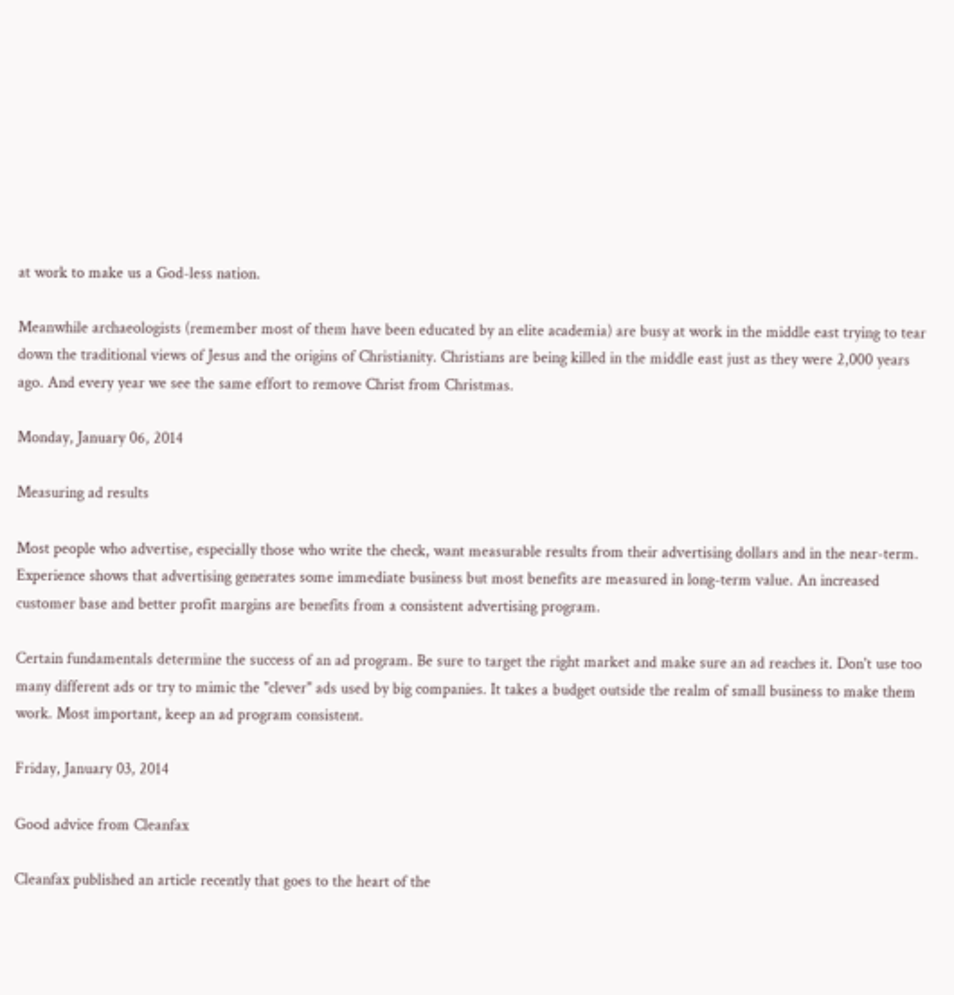at work to make us a God-less nation.

Meanwhile archaeologists (remember most of them have been educated by an elite academia) are busy at work in the middle east trying to tear down the traditional views of Jesus and the origins of Christianity. Christians are being killed in the middle east just as they were 2,000 years ago. And every year we see the same effort to remove Christ from Christmas.

Monday, January 06, 2014

Measuring ad results

Most people who advertise, especially those who write the check, want measurable results from their advertising dollars and in the near-term. Experience shows that advertising generates some immediate business but most benefits are measured in long-term value. An increased customer base and better profit margins are benefits from a consistent advertising program.

Certain fundamentals determine the success of an ad program. Be sure to target the right market and make sure an ad reaches it. Don't use too many different ads or try to mimic the "clever" ads used by big companies. It takes a budget outside the realm of small business to make them work. Most important, keep an ad program consistent.

Friday, January 03, 2014

Good advice from Cleanfax

Cleanfax published an article recently that goes to the heart of the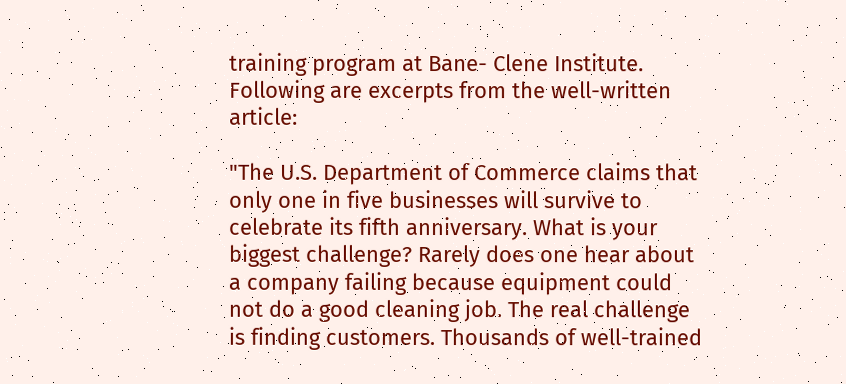training program at Bane- Clene Institute. Following are excerpts from the well-written article:

"The U.S. Department of Commerce claims that only one in five businesses will survive to celebrate its fifth anniversary. What is your biggest challenge? Rarely does one hear about a company failing because equipment could not do a good cleaning job. The real challenge is finding customers. Thousands of well-trained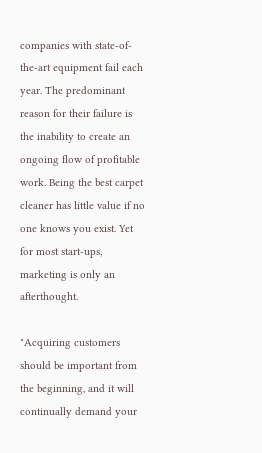companies with state-of-the-art equipment fail each year. The predominant reason for their failure is the inability to create an ongoing flow of profitable work. Being the best carpet cleaner has little value if no one knows you exist. Yet for most start-ups, marketing is only an afterthought.

"Acquiring customers should be important from the beginning, and it will continually demand your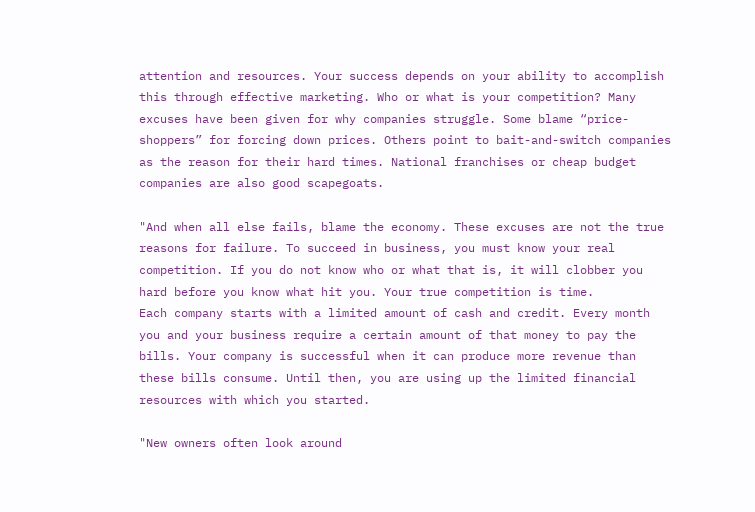attention and resources. Your success depends on your ability to accomplish this through effective marketing. Who or what is your competition? Many excuses have been given for why companies struggle. Some blame “price-shoppers” for forcing down prices. Others point to bait-and-switch companies as the reason for their hard times. National franchises or cheap budget companies are also good scapegoats.

"And when all else fails, blame the economy. These excuses are not the true reasons for failure. To succeed in business, you must know your real competition. If you do not know who or what that is, it will clobber you hard before you know what hit you. Your true competition is time.
Each company starts with a limited amount of cash and credit. Every month you and your business require a certain amount of that money to pay the bills. Your company is successful when it can produce more revenue than these bills consume. Until then, you are using up the limited financial resources with which you started.

"New owners often look around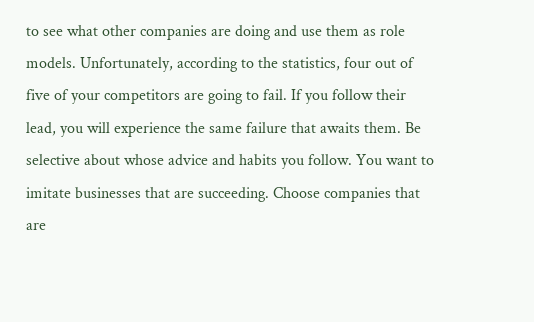to see what other companies are doing and use them as role models. Unfortunately, according to the statistics, four out of five of your competitors are going to fail. If you follow their lead, you will experience the same failure that awaits them. Be selective about whose advice and habits you follow. You want to imitate businesses that are succeeding. Choose companies that are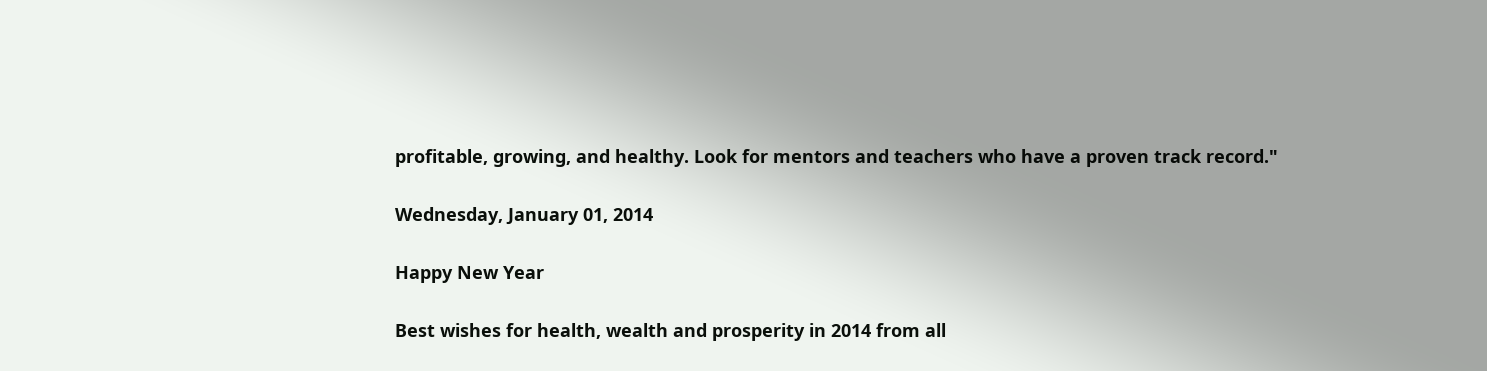profitable, growing, and healthy. Look for mentors and teachers who have a proven track record."

Wednesday, January 01, 2014

Happy New Year

Best wishes for health, wealth and prosperity in 2014 from all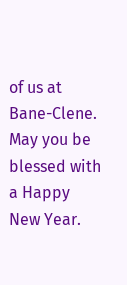of us at Bane-Clene.
May you be blessed with a Happy New Year.